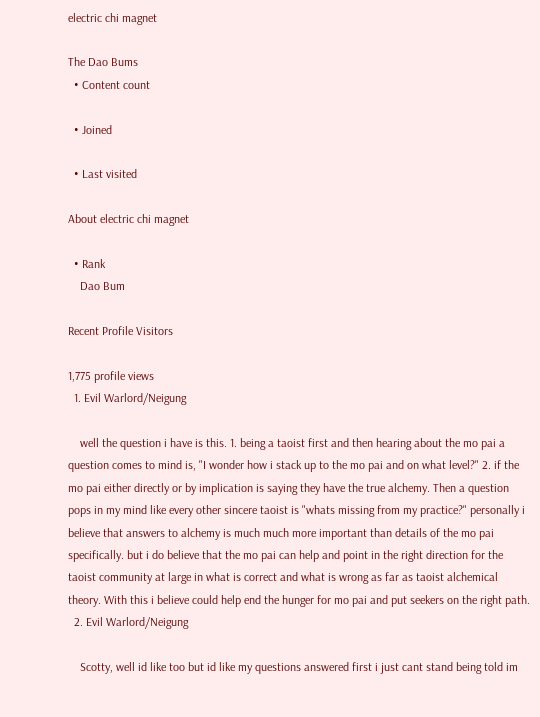electric chi magnet

The Dao Bums
  • Content count

  • Joined

  • Last visited

About electric chi magnet

  • Rank
    Dao Bum

Recent Profile Visitors

1,775 profile views
  1. Evil Warlord/Neigung

    well the question i have is this. 1. being a taoist first and then hearing about the mo pai a question comes to mind is, "I wonder how i stack up to the mo pai and on what level?" 2. if the mo pai either directly or by implication is saying they have the true alchemy. Then a question pops in my mind like every other sincere taoist is "whats missing from my practice?" personally i believe that answers to alchemy is much much more important than details of the mo pai specifically. but i do believe that the mo pai can help and point in the right direction for the taoist community at large in what is correct and what is wrong as far as taoist alchemical theory. With this i believe could help end the hunger for mo pai and put seekers on the right path.
  2. Evil Warlord/Neigung

    Scotty, well id like too but id like my questions answered first i just cant stand being told im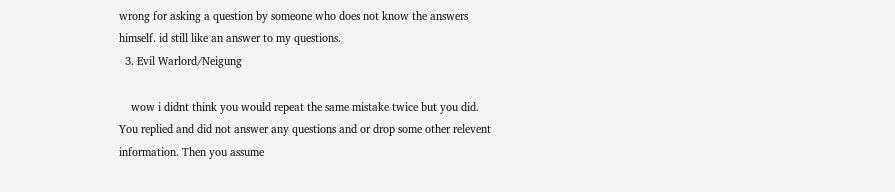wrong for asking a question by someone who does not know the answers himself. id still like an answer to my questions.
  3. Evil Warlord/Neigung

    wow i didnt think you would repeat the same mistake twice but you did. You replied and did not answer any questions and or drop some other relevent information. Then you assume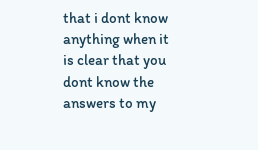that i dont know anything when it is clear that you dont know the answers to my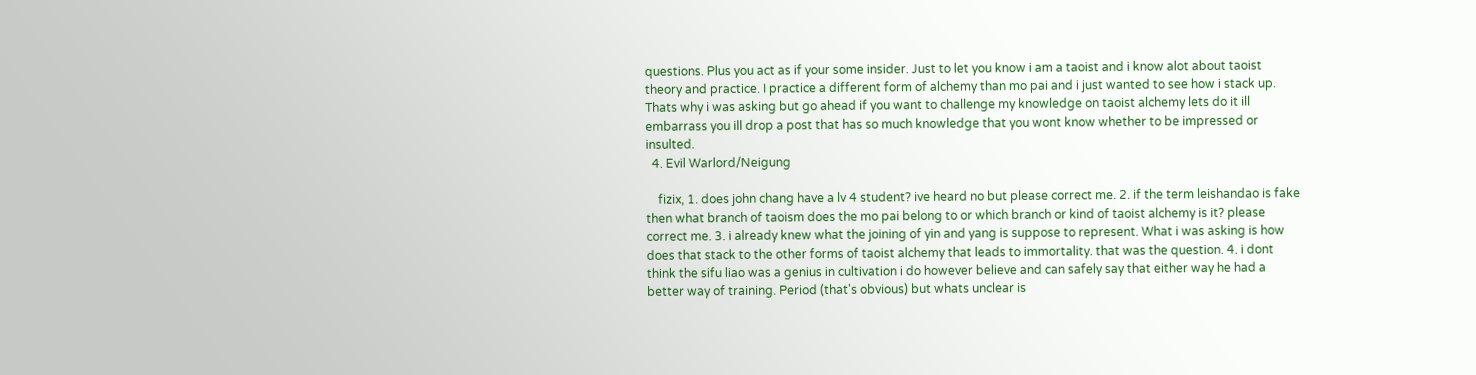questions. Plus you act as if your some insider. Just to let you know i am a taoist and i know alot about taoist theory and practice. I practice a different form of alchemy than mo pai and i just wanted to see how i stack up. Thats why i was asking but go ahead if you want to challenge my knowledge on taoist alchemy lets do it ill embarrass you ill drop a post that has so much knowledge that you wont know whether to be impressed or insulted.
  4. Evil Warlord/Neigung

    fizix, 1. does john chang have a lv 4 student? ive heard no but please correct me. 2. if the term leishandao is fake then what branch of taoism does the mo pai belong to or which branch or kind of taoist alchemy is it? please correct me. 3. i already knew what the joining of yin and yang is suppose to represent. What i was asking is how does that stack to the other forms of taoist alchemy that leads to immortality. that was the question. 4. i dont think the sifu liao was a genius in cultivation i do however believe and can safely say that either way he had a better way of training. Period (that's obvious) but whats unclear is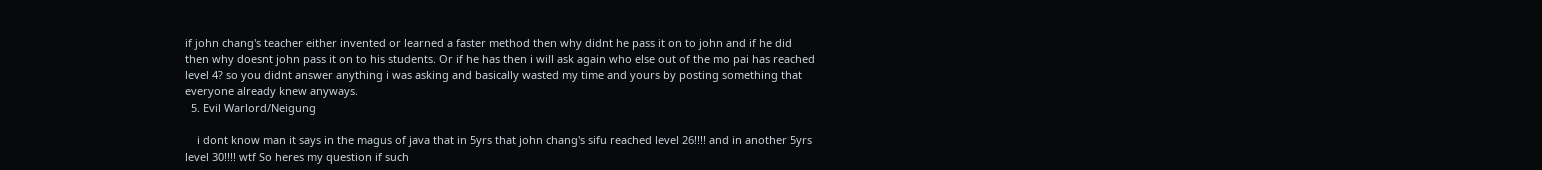if john chang's teacher either invented or learned a faster method then why didnt he pass it on to john and if he did then why doesnt john pass it on to his students. Or if he has then i will ask again who else out of the mo pai has reached level 4? so you didnt answer anything i was asking and basically wasted my time and yours by posting something that everyone already knew anyways.
  5. Evil Warlord/Neigung

    i dont know man it says in the magus of java that in 5yrs that john chang's sifu reached level 26!!!! and in another 5yrs level 30!!!! wtf So heres my question if such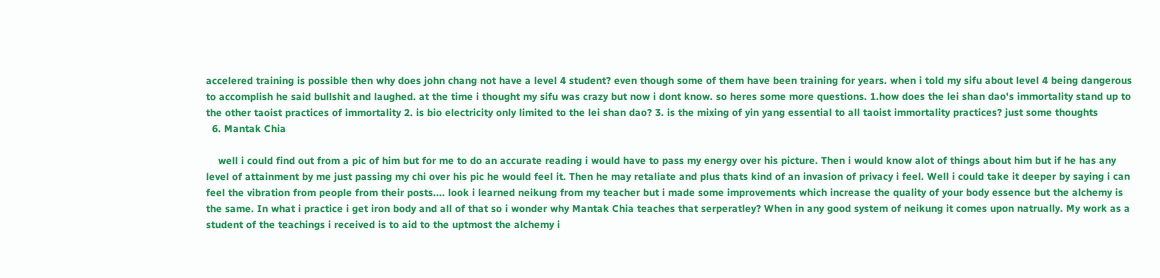accelered training is possible then why does john chang not have a level 4 student? even though some of them have been training for years. when i told my sifu about level 4 being dangerous to accomplish he said bullshit and laughed. at the time i thought my sifu was crazy but now i dont know. so heres some more questions. 1.how does the lei shan dao's immortality stand up to the other taoist practices of immortality 2. is bio electricity only limited to the lei shan dao? 3. is the mixing of yin yang essential to all taoist immortality practices? just some thoughts
  6. Mantak Chia

    well i could find out from a pic of him but for me to do an accurate reading i would have to pass my energy over his picture. Then i would know alot of things about him but if he has any level of attainment by me just passing my chi over his pic he would feel it. Then he may retaliate and plus thats kind of an invasion of privacy i feel. Well i could take it deeper by saying i can feel the vibration from people from their posts.... look i learned neikung from my teacher but i made some improvements which increase the quality of your body essence but the alchemy is the same. In what i practice i get iron body and all of that so i wonder why Mantak Chia teaches that serperatley? When in any good system of neikung it comes upon natrually. My work as a student of the teachings i received is to aid to the uptmost the alchemy i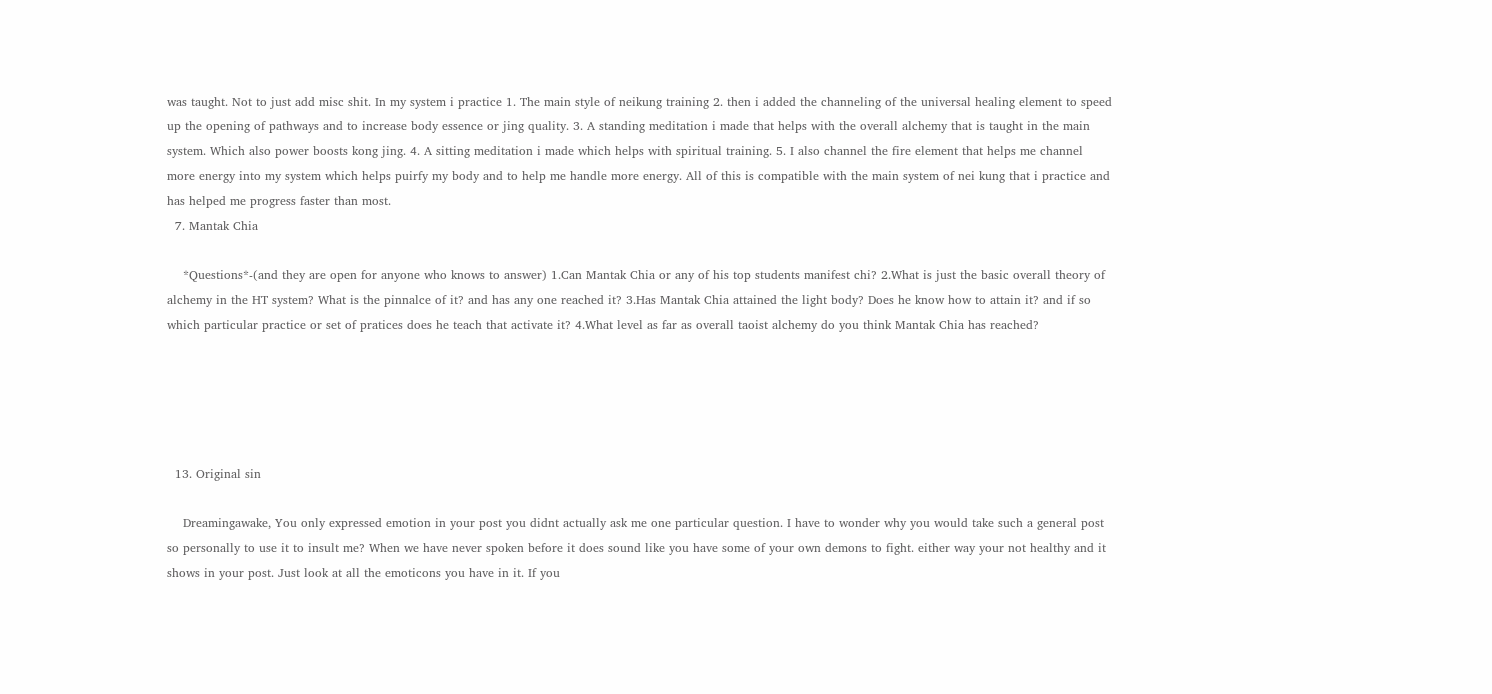was taught. Not to just add misc shit. In my system i practice 1. The main style of neikung training 2. then i added the channeling of the universal healing element to speed up the opening of pathways and to increase body essence or jing quality. 3. A standing meditation i made that helps with the overall alchemy that is taught in the main system. Which also power boosts kong jing. 4. A sitting meditation i made which helps with spiritual training. 5. I also channel the fire element that helps me channel more energy into my system which helps puirfy my body and to help me handle more energy. All of this is compatible with the main system of nei kung that i practice and has helped me progress faster than most.
  7. Mantak Chia

    *Questions*-(and they are open for anyone who knows to answer) 1.Can Mantak Chia or any of his top students manifest chi? 2.What is just the basic overall theory of alchemy in the HT system? What is the pinnalce of it? and has any one reached it? 3.Has Mantak Chia attained the light body? Does he know how to attain it? and if so which particular practice or set of pratices does he teach that activate it? 4.What level as far as overall taoist alchemy do you think Mantak Chia has reached?





  13. Original sin

    Dreamingawake, You only expressed emotion in your post you didnt actually ask me one particular question. I have to wonder why you would take such a general post so personally to use it to insult me? When we have never spoken before it does sound like you have some of your own demons to fight. either way your not healthy and it shows in your post. Just look at all the emoticons you have in it. If you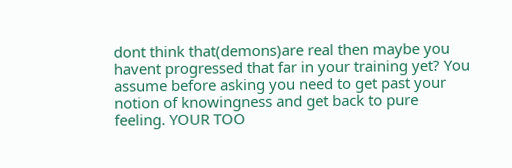dont think that(demons)are real then maybe you havent progressed that far in your training yet? You assume before asking you need to get past your notion of knowingness and get back to pure feeling. YOUR TOO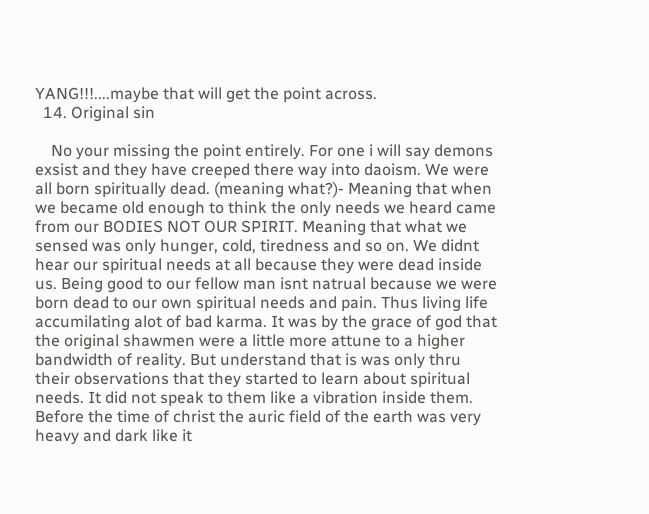YANG!!!....maybe that will get the point across.
  14. Original sin

    No your missing the point entirely. For one i will say demons exsist and they have creeped there way into daoism. We were all born spiritually dead. (meaning what?)- Meaning that when we became old enough to think the only needs we heard came from our BODIES NOT OUR SPIRIT. Meaning that what we sensed was only hunger, cold, tiredness and so on. We didnt hear our spiritual needs at all because they were dead inside us. Being good to our fellow man isnt natrual because we were born dead to our own spiritual needs and pain. Thus living life accumilating alot of bad karma. It was by the grace of god that the original shawmen were a little more attune to a higher bandwidth of reality. But understand that is was only thru their observations that they started to learn about spiritual needs. It did not speak to them like a vibration inside them. Before the time of christ the auric field of the earth was very heavy and dark like it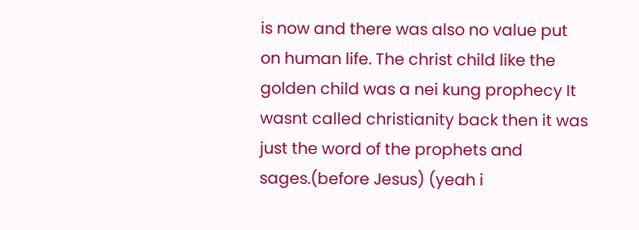is now and there was also no value put on human life. The christ child like the golden child was a nei kung prophecy It wasnt called christianity back then it was just the word of the prophets and sages.(before Jesus) (yeah i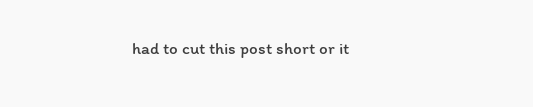had to cut this post short or it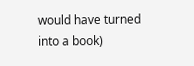would have turned into a book)